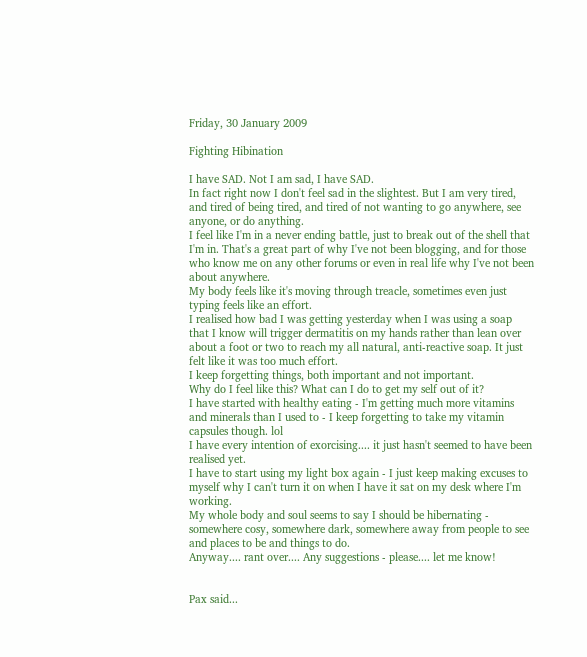Friday, 30 January 2009

Fighting Hibination

I have SAD. Not I am sad, I have SAD.
In fact right now I don't feel sad in the slightest. But I am very tired, and tired of being tired, and tired of not wanting to go anywhere, see anyone, or do anything.
I feel like I'm in a never ending battle, just to break out of the shell that I'm in. That's a great part of why I've not been blogging, and for those who know me on any other forums or even in real life why I've not been about anywhere.
My body feels like it's moving through treacle, sometimes even just typing feels like an effort.
I realised how bad I was getting yesterday when I was using a soap that I know will trigger dermatitis on my hands rather than lean over about a foot or two to reach my all natural, anti-reactive soap. It just felt like it was too much effort.
I keep forgetting things, both important and not important.
Why do I feel like this? What can I do to get my self out of it?
I have started with healthy eating - I'm getting much more vitamins and minerals than I used to - I keep forgetting to take my vitamin capsules though. lol
I have every intention of exorcising.... it just hasn't seemed to have been realised yet.
I have to start using my light box again - I just keep making excuses to myself why I can't turn it on when I have it sat on my desk where I'm working.
My whole body and soul seems to say I should be hibernating - somewhere cosy, somewhere dark, somewhere away from people to see and places to be and things to do.
Anyway.... rant over.... Any suggestions - please.... let me know!


Pax said...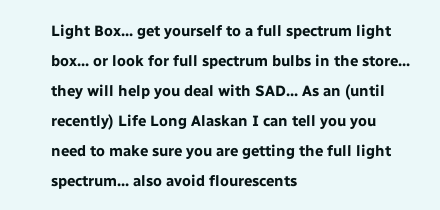Light Box... get yourself to a full spectrum light box... or look for full spectrum bulbs in the store... they will help you deal with SAD... As an (until recently) Life Long Alaskan I can tell you you need to make sure you are getting the full light spectrum... also avoid flourescents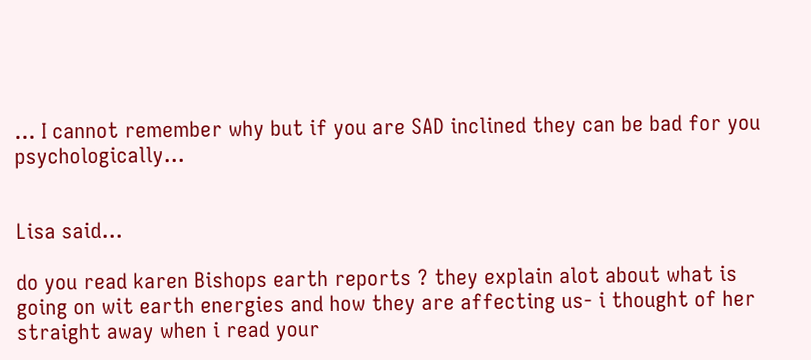... I cannot remember why but if you are SAD inclined they can be bad for you psychologically...


Lisa said...

do you read karen Bishops earth reports ? they explain alot about what is going on wit earth energies and how they are affecting us- i thought of her straight away when i read your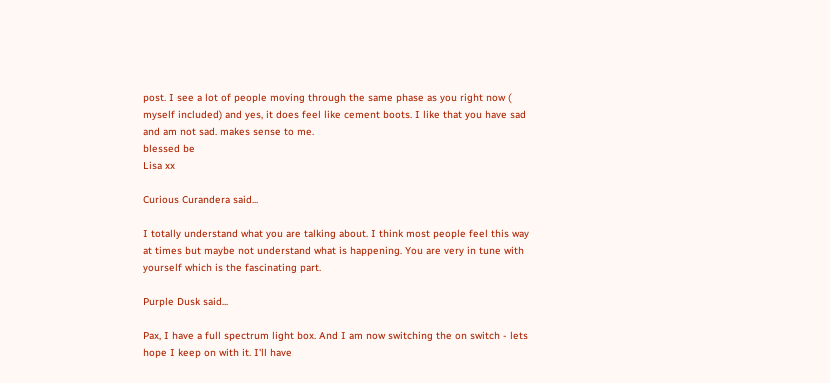post. I see a lot of people moving through the same phase as you right now ( myself included) and yes, it does feel like cement boots. I like that you have sad and am not sad. makes sense to me.
blessed be
Lisa xx

Curious Curandera said...

I totally understand what you are talking about. I think most people feel this way at times but maybe not understand what is happening. You are very in tune with yourself which is the fascinating part.

Purple Dusk said...

Pax, I have a full spectrum light box. And I am now switching the on switch - lets hope I keep on with it. I'll have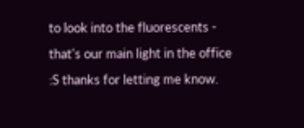to look into the fluorescents - that's our main light in the office :S thanks for letting me know.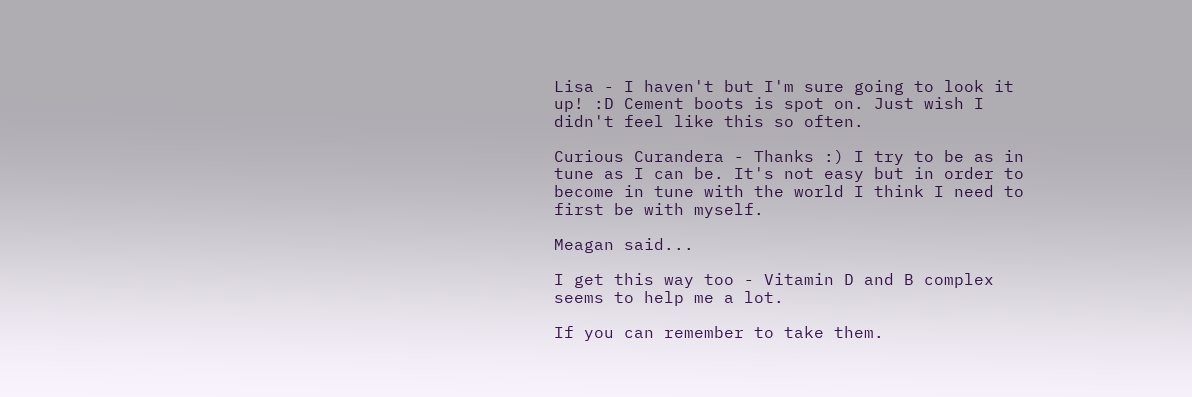Lisa - I haven't but I'm sure going to look it up! :D Cement boots is spot on. Just wish I didn't feel like this so often.

Curious Curandera - Thanks :) I try to be as in tune as I can be. It's not easy but in order to become in tune with the world I think I need to first be with myself.

Meagan said...

I get this way too - Vitamin D and B complex seems to help me a lot.

If you can remember to take them.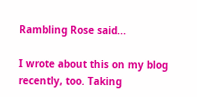Rambling Rose said...

I wrote about this on my blog recently, too. Taking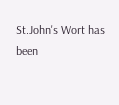St.John's Wort has been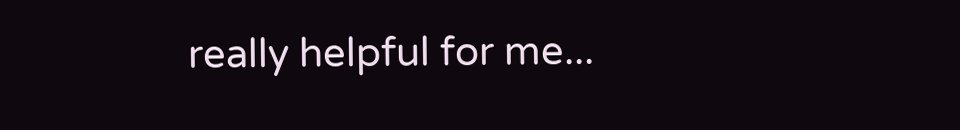really helpful for me...